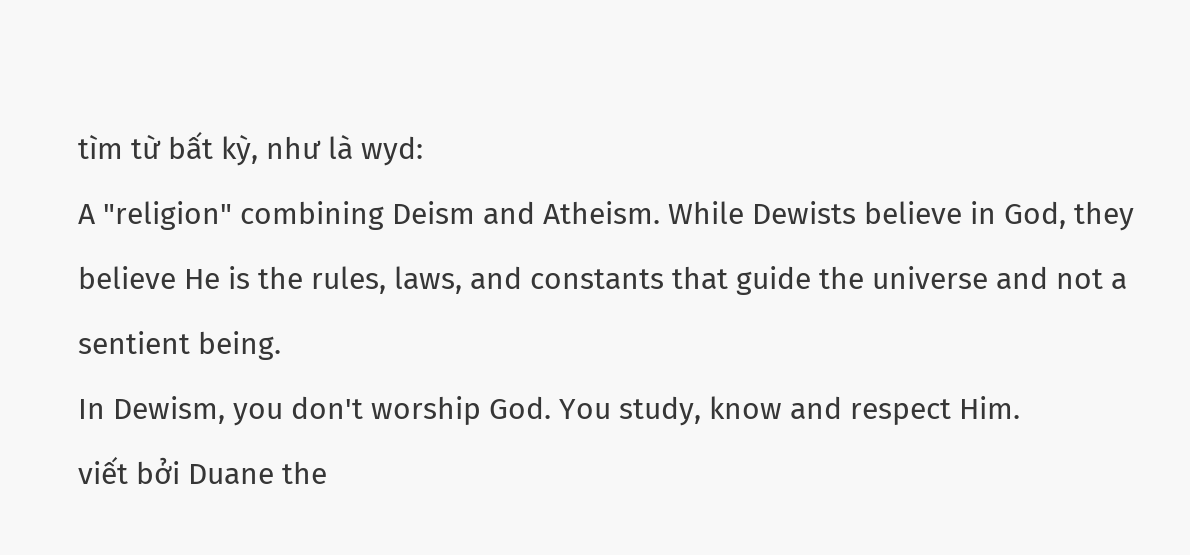tìm từ bất kỳ, như là wyd:
A "religion" combining Deism and Atheism. While Dewists believe in God, they believe He is the rules, laws, and constants that guide the universe and not a sentient being.
In Dewism, you don't worship God. You study, know and respect Him.
viết bởi Duane the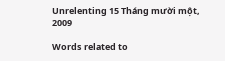Unrelenting 15 Tháng mười một, 2009

Words related to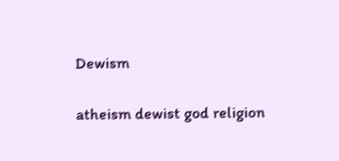Dewism

atheism dewist god religion